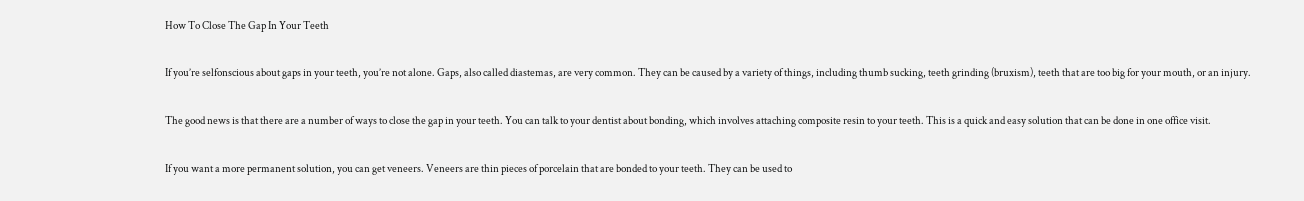How To Close The Gap In Your Teeth

If you’re selfonscious about gaps in your teeth, you’re not alone. Gaps, also called diastemas, are very common. They can be caused by a variety of things, including thumb sucking, teeth grinding (bruxism), teeth that are too big for your mouth, or an injury.

The good news is that there are a number of ways to close the gap in your teeth. You can talk to your dentist about bonding, which involves attaching composite resin to your teeth. This is a quick and easy solution that can be done in one office visit.

If you want a more permanent solution, you can get veneers. Veneers are thin pieces of porcelain that are bonded to your teeth. They can be used to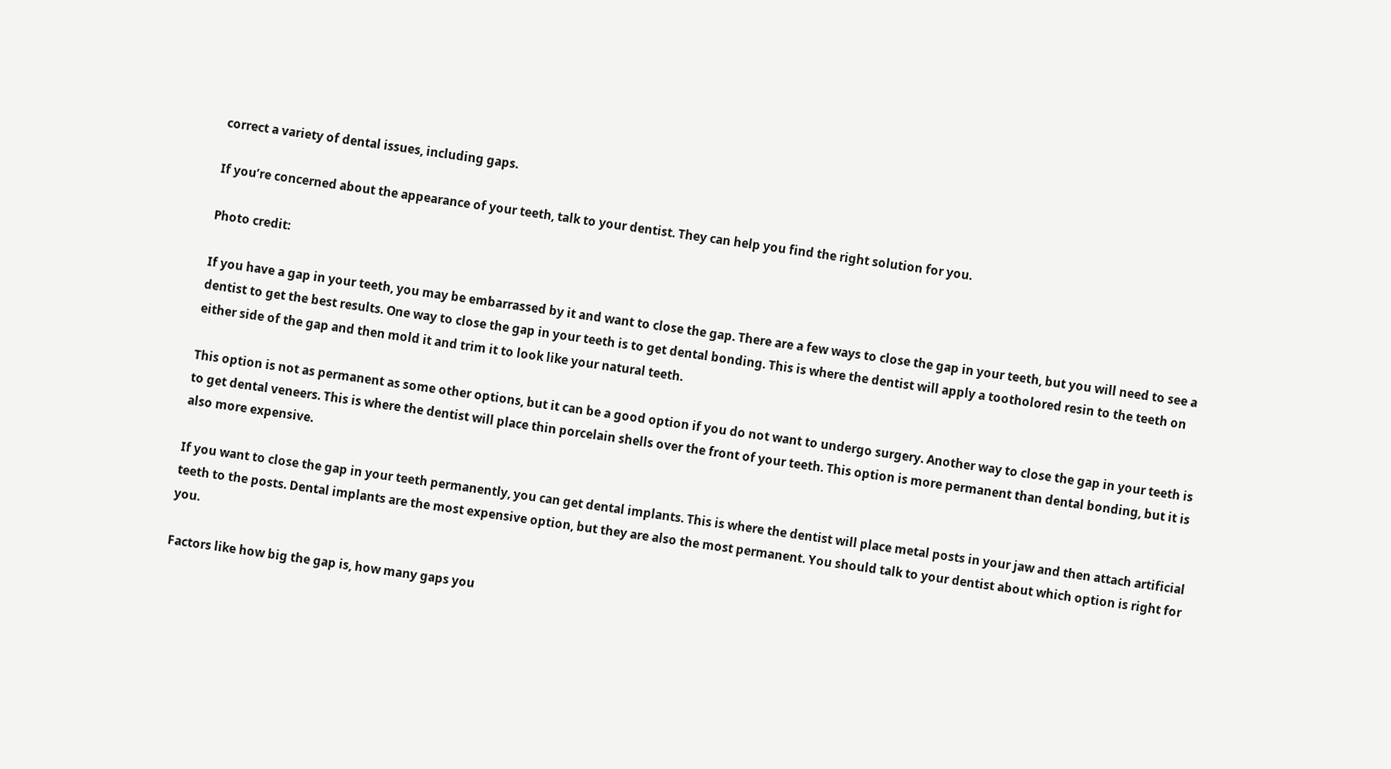correct a variety of dental issues, including gaps.

If you’re concerned about the appearance of your teeth, talk to your dentist. They can help you find the right solution for you.

Photo credit:

If you have a gap in your teeth, you may be embarrassed by it and want to close the gap. There are a few ways to close the gap in your teeth, but you will need to see a dentist to get the best results. One way to close the gap in your teeth is to get dental bonding. This is where the dentist will apply a tootholored resin to the teeth on either side of the gap and then mold it and trim it to look like your natural teeth.

This option is not as permanent as some other options, but it can be a good option if you do not want to undergo surgery. Another way to close the gap in your teeth is to get dental veneers. This is where the dentist will place thin porcelain shells over the front of your teeth. This option is more permanent than dental bonding, but it is also more expensive.

If you want to close the gap in your teeth permanently, you can get dental implants. This is where the dentist will place metal posts in your jaw and then attach artificial teeth to the posts. Dental implants are the most expensive option, but they are also the most permanent. You should talk to your dentist about which option is right for you.

Factors like how big the gap is, how many gaps you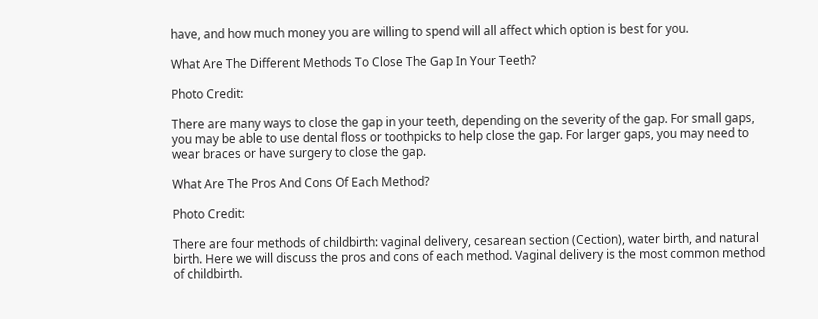have, and how much money you are willing to spend will all affect which option is best for you.

What Are The Different Methods To Close The Gap In Your Teeth?

Photo Credit:

There are many ways to close the gap in your teeth, depending on the severity of the gap. For small gaps, you may be able to use dental floss or toothpicks to help close the gap. For larger gaps, you may need to wear braces or have surgery to close the gap.

What Are The Pros And Cons Of Each Method?

Photo Credit:

There are four methods of childbirth: vaginal delivery, cesarean section (Cection), water birth, and natural birth. Here we will discuss the pros and cons of each method. Vaginal delivery is the most common method of childbirth.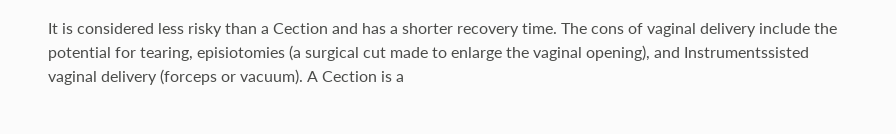It is considered less risky than a Cection and has a shorter recovery time. The cons of vaginal delivery include the potential for tearing, episiotomies (a surgical cut made to enlarge the vaginal opening), and Instrumentssisted vaginal delivery (forceps or vacuum). A Cection is a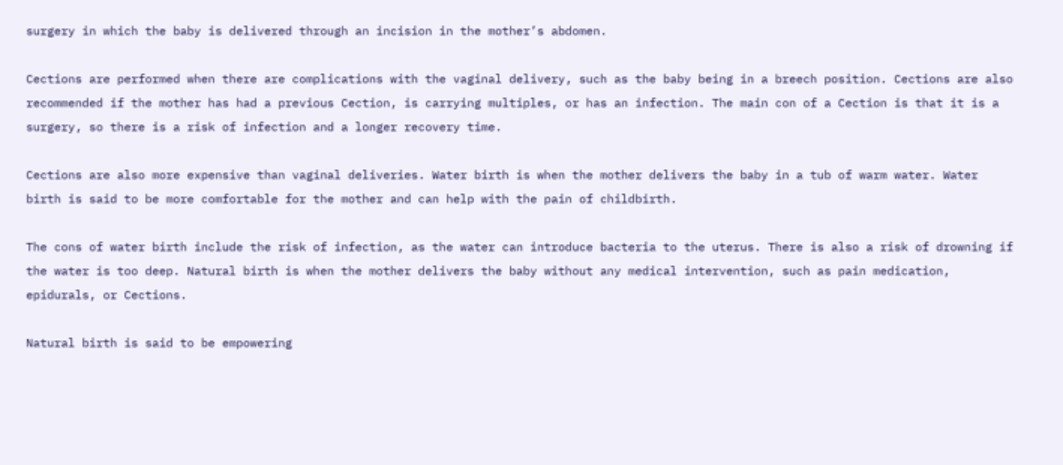surgery in which the baby is delivered through an incision in the mother’s abdomen.

Cections are performed when there are complications with the vaginal delivery, such as the baby being in a breech position. Cections are also recommended if the mother has had a previous Cection, is carrying multiples, or has an infection. The main con of a Cection is that it is a surgery, so there is a risk of infection and a longer recovery time.

Cections are also more expensive than vaginal deliveries. Water birth is when the mother delivers the baby in a tub of warm water. Water birth is said to be more comfortable for the mother and can help with the pain of childbirth.

The cons of water birth include the risk of infection, as the water can introduce bacteria to the uterus. There is also a risk of drowning if the water is too deep. Natural birth is when the mother delivers the baby without any medical intervention, such as pain medication, epidurals, or Cections.

Natural birth is said to be empowering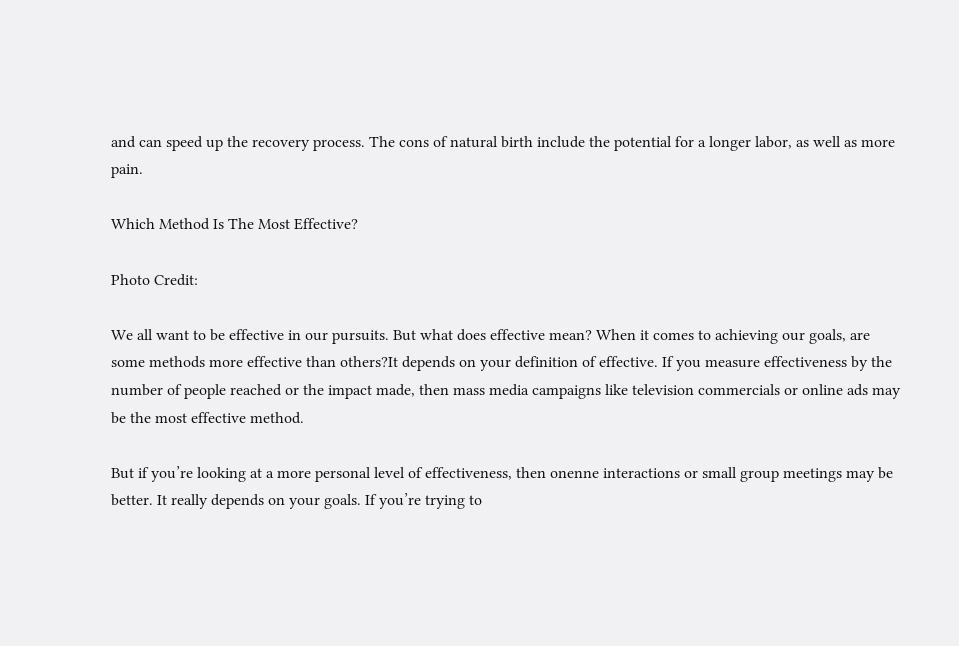and can speed up the recovery process. The cons of natural birth include the potential for a longer labor, as well as more pain.

Which Method Is The Most Effective?

Photo Credit:

We all want to be effective in our pursuits. But what does effective mean? When it comes to achieving our goals, are some methods more effective than others?It depends on your definition of effective. If you measure effectiveness by the number of people reached or the impact made, then mass media campaigns like television commercials or online ads may be the most effective method.

But if you’re looking at a more personal level of effectiveness, then onenne interactions or small group meetings may be better. It really depends on your goals. If you’re trying to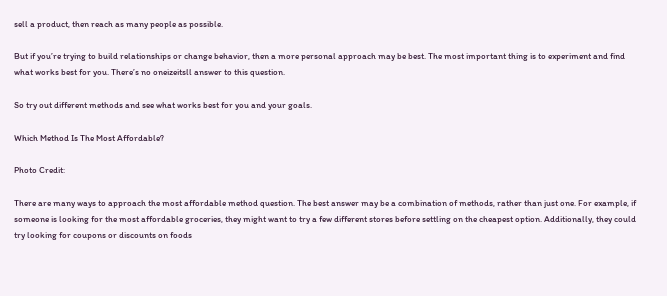sell a product, then reach as many people as possible.

But if you’re trying to build relationships or change behavior, then a more personal approach may be best. The most important thing is to experiment and find what works best for you. There’s no oneizeitsll answer to this question.

So try out different methods and see what works best for you and your goals.

Which Method Is The Most Affordable?

Photo Credit:

There are many ways to approach the most affordable method question. The best answer may be a combination of methods, rather than just one. For example, if someone is looking for the most affordable groceries, they might want to try a few different stores before settling on the cheapest option. Additionally, they could try looking for coupons or discounts on foods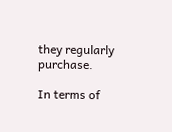they regularly purchase.

In terms of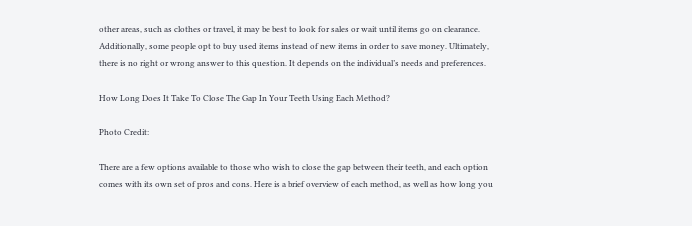other areas, such as clothes or travel, it may be best to look for sales or wait until items go on clearance. Additionally, some people opt to buy used items instead of new items in order to save money. Ultimately, there is no right or wrong answer to this question. It depends on the individual’s needs and preferences.

How Long Does It Take To Close The Gap In Your Teeth Using Each Method?

Photo Credit:

There are a few options available to those who wish to close the gap between their teeth, and each option comes with its own set of pros and cons. Here is a brief overview of each method, as well as how long you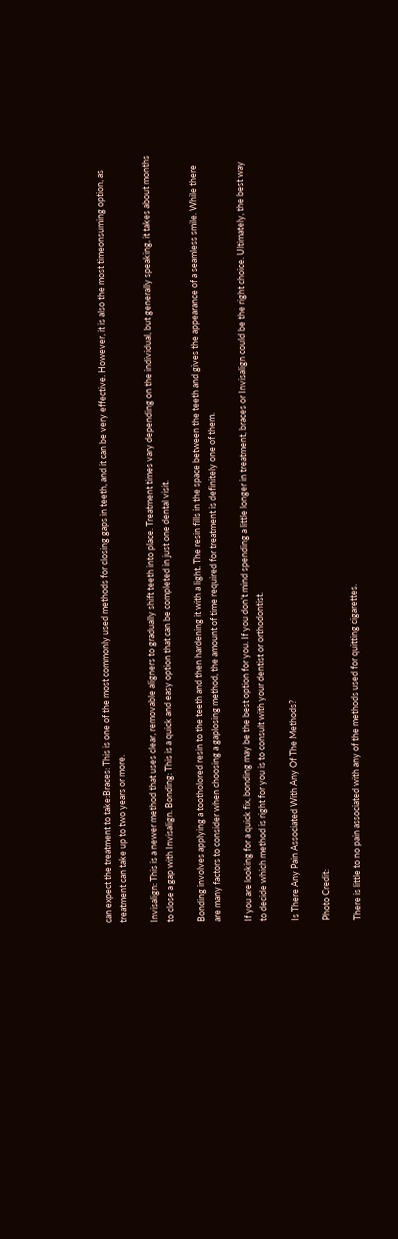can expect the treatment to take:Braces: This is one of the most commonly used methods for closing gaps in teeth, and it can be very effective. However, it is also the most timeonsuming option, as treatment can take up to two years or more.

Invisalign: This is a newer method that uses clear, removable aligners to gradually shift teeth into place. Treatment times vary depending on the individual, but generally speaking, it takes about months to close a gap with Invisalign. Bonding: This is a quick and easy option that can be completed in just one dental visit.

Bonding involves applying a tootholored resin to the teeth and then hardening it with a light. The resin fills in the space between the teeth and gives the appearance of a seamless smile. While there are many factors to consider when choosing a gaplosing method, the amount of time required for treatment is definitely one of them.

If you are looking for a quick fix, bonding may be the best option for you. If you don’t mind spending a little longer in treatment, braces or Invisalign could be the right choice. Ultimately, the best way to decide which method is right for you is to consult with your dentist or orthodontist.

Is There Any Pain Associated With Any Of The Methods?

Photo Credit:

There is little to no pain associated with any of the methods used for quitting cigarettes.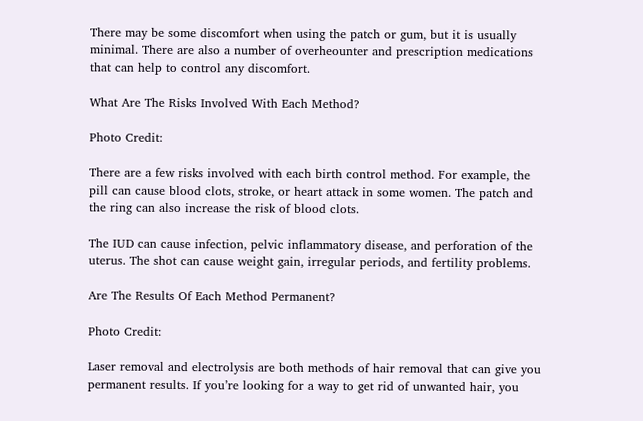There may be some discomfort when using the patch or gum, but it is usually minimal. There are also a number of overheounter and prescription medications that can help to control any discomfort.

What Are The Risks Involved With Each Method?

Photo Credit:

There are a few risks involved with each birth control method. For example, the pill can cause blood clots, stroke, or heart attack in some women. The patch and the ring can also increase the risk of blood clots.

The IUD can cause infection, pelvic inflammatory disease, and perforation of the uterus. The shot can cause weight gain, irregular periods, and fertility problems.

Are The Results Of Each Method Permanent?

Photo Credit:

Laser removal and electrolysis are both methods of hair removal that can give you permanent results. If you’re looking for a way to get rid of unwanted hair, you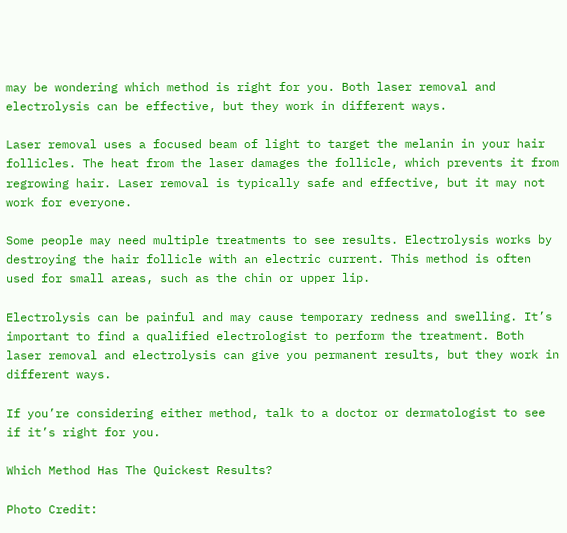may be wondering which method is right for you. Both laser removal and electrolysis can be effective, but they work in different ways.

Laser removal uses a focused beam of light to target the melanin in your hair follicles. The heat from the laser damages the follicle, which prevents it from regrowing hair. Laser removal is typically safe and effective, but it may not work for everyone.

Some people may need multiple treatments to see results. Electrolysis works by destroying the hair follicle with an electric current. This method is often used for small areas, such as the chin or upper lip.

Electrolysis can be painful and may cause temporary redness and swelling. It’s important to find a qualified electrologist to perform the treatment. Both laser removal and electrolysis can give you permanent results, but they work in different ways.

If you’re considering either method, talk to a doctor or dermatologist to see if it’s right for you.

Which Method Has The Quickest Results?

Photo Credit: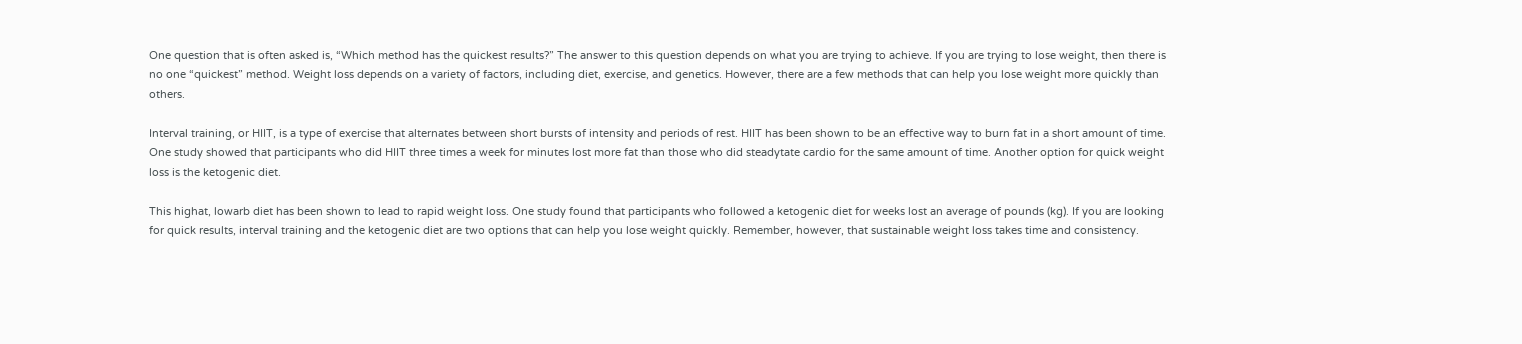One question that is often asked is, “Which method has the quickest results?” The answer to this question depends on what you are trying to achieve. If you are trying to lose weight, then there is no one “quickest” method. Weight loss depends on a variety of factors, including diet, exercise, and genetics. However, there are a few methods that can help you lose weight more quickly than others.

Interval training, or HIIT, is a type of exercise that alternates between short bursts of intensity and periods of rest. HIIT has been shown to be an effective way to burn fat in a short amount of time. One study showed that participants who did HIIT three times a week for minutes lost more fat than those who did steadytate cardio for the same amount of time. Another option for quick weight loss is the ketogenic diet.

This highat, lowarb diet has been shown to lead to rapid weight loss. One study found that participants who followed a ketogenic diet for weeks lost an average of pounds (kg). If you are looking for quick results, interval training and the ketogenic diet are two options that can help you lose weight quickly. Remember, however, that sustainable weight loss takes time and consistency.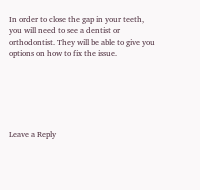In order to close the gap in your teeth, you will need to see a dentist or orthodontist. They will be able to give you options on how to fix the issue.






Leave a Reply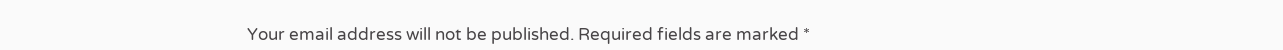Your email address will not be published. Required fields are marked *